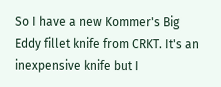So I have a new Kommer's Big Eddy fillet knife from CRKT. It's an inexpensive knife but I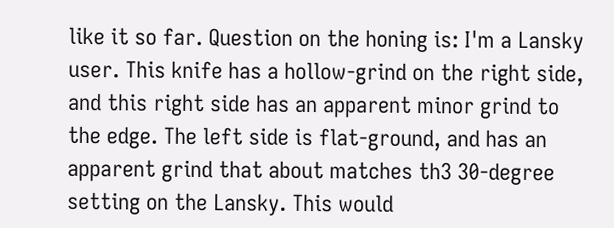like it so far. Question on the honing is: I'm a Lansky user. This knife has a hollow-grind on the right side, and this right side has an apparent minor grind to the edge. The left side is flat-ground, and has an apparent grind that about matches th3 30-degree setting on the Lansky. This would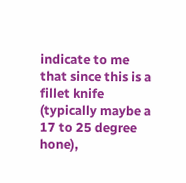indicate to me that since this is a fillet knife (typically maybe a 17 to 25 degree hone),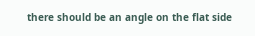there should be an angle on the flat side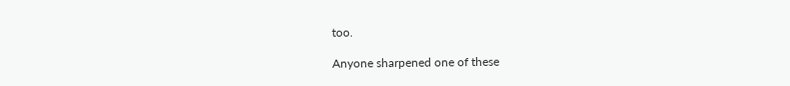too.

Anyone sharpened one of these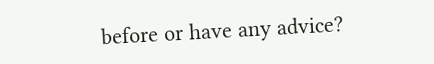before or have any advice?